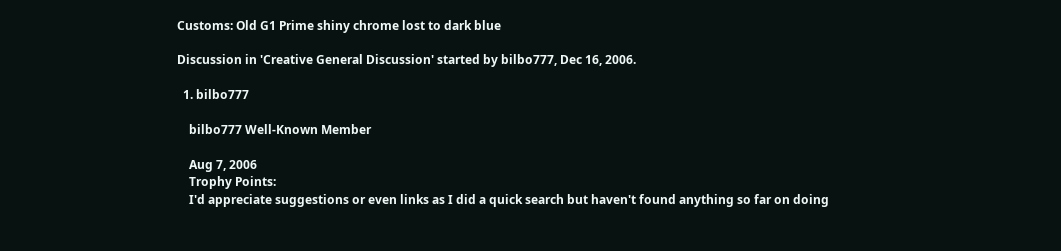Customs: Old G1 Prime shiny chrome lost to dark blue

Discussion in 'Creative General Discussion' started by bilbo777, Dec 16, 2006.

  1. bilbo777

    bilbo777 Well-Known Member

    Aug 7, 2006
    Trophy Points:
    I'd appreciate suggestions or even links as I did a quick search but haven't found anything so far on doing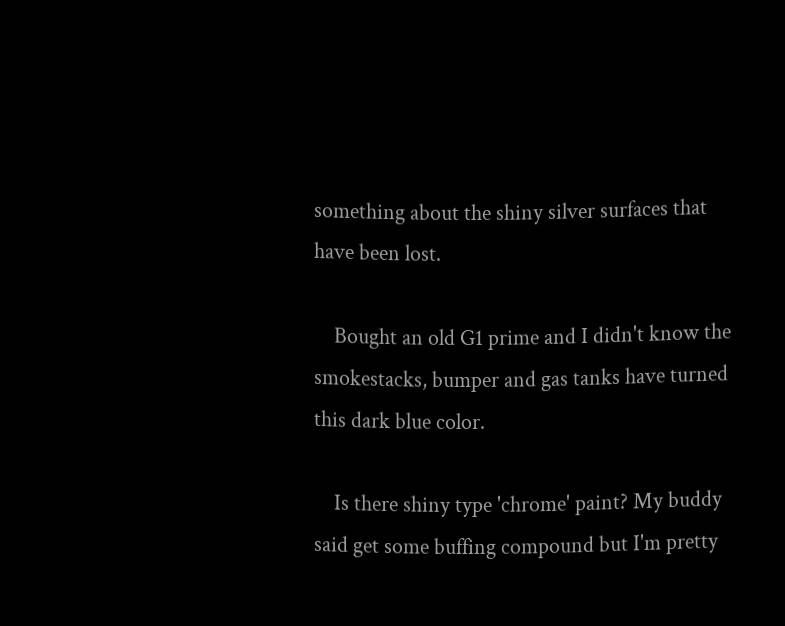something about the shiny silver surfaces that have been lost.

    Bought an old G1 prime and I didn't know the smokestacks, bumper and gas tanks have turned this dark blue color.

    Is there shiny type 'chrome' paint? My buddy said get some buffing compound but I'm pretty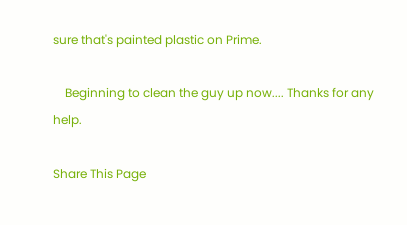sure that's painted plastic on Prime.

    Beginning to clean the guy up now.... Thanks for any help.

Share This Page